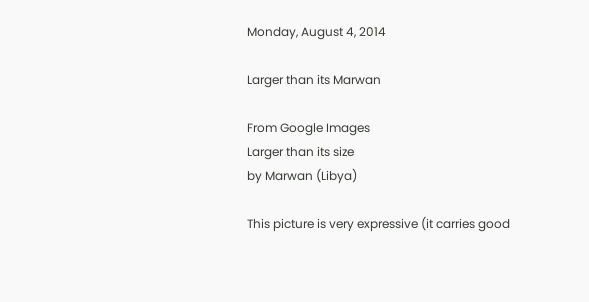Monday, August 4, 2014

Larger than its Marwan

From Google Images
Larger than its size
by Marwan (Libya)

This picture is very expressive (it carries good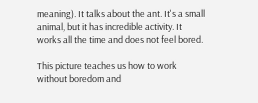meaning). It talks about the ant. It's a small animal, but it has incredible activity. It works all the time and does not feel bored.

This picture teaches us how to work without boredom and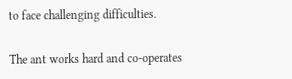to face challenging difficulties.

The ant works hard and co-operates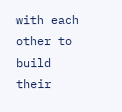with each other to build their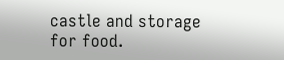castle and storage for food.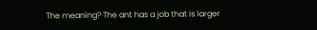The meaning? The ant has a job that is larger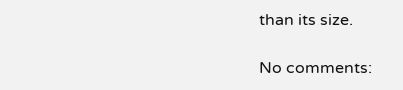than its size.

No comments: